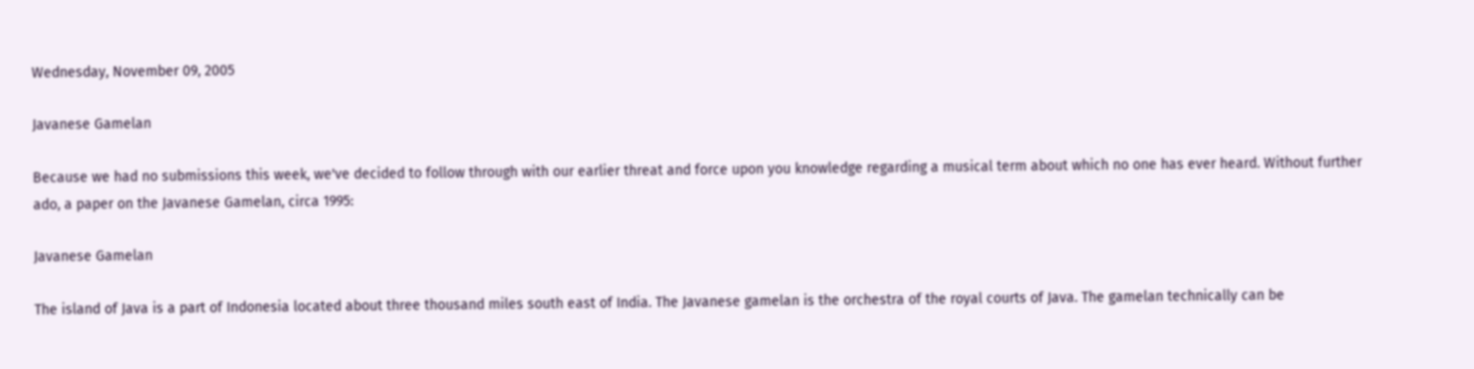Wednesday, November 09, 2005

Javanese Gamelan

Because we had no submissions this week, we've decided to follow through with our earlier threat and force upon you knowledge regarding a musical term about which no one has ever heard. Without further ado, a paper on the Javanese Gamelan, circa 1995:

Javanese Gamelan

The island of Java is a part of Indonesia located about three thousand miles south east of India. The Javanese gamelan is the orchestra of the royal courts of Java. The gamelan technically can be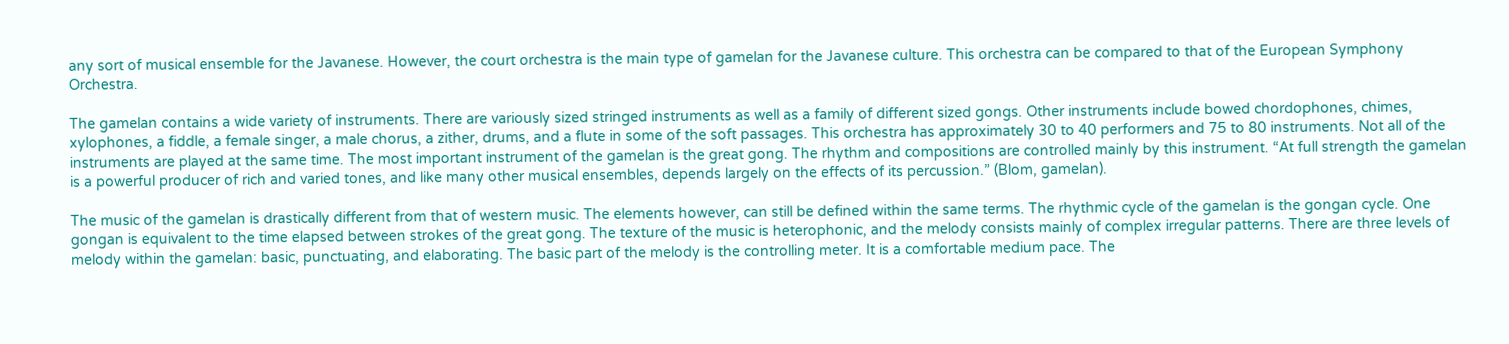any sort of musical ensemble for the Javanese. However, the court orchestra is the main type of gamelan for the Javanese culture. This orchestra can be compared to that of the European Symphony Orchestra.

The gamelan contains a wide variety of instruments. There are variously sized stringed instruments as well as a family of different sized gongs. Other instruments include bowed chordophones, chimes, xylophones, a fiddle, a female singer, a male chorus, a zither, drums, and a flute in some of the soft passages. This orchestra has approximately 30 to 40 performers and 75 to 80 instruments. Not all of the instruments are played at the same time. The most important instrument of the gamelan is the great gong. The rhythm and compositions are controlled mainly by this instrument. “At full strength the gamelan is a powerful producer of rich and varied tones, and like many other musical ensembles, depends largely on the effects of its percussion.” (Blom, gamelan).

The music of the gamelan is drastically different from that of western music. The elements however, can still be defined within the same terms. The rhythmic cycle of the gamelan is the gongan cycle. One gongan is equivalent to the time elapsed between strokes of the great gong. The texture of the music is heterophonic, and the melody consists mainly of complex irregular patterns. There are three levels of melody within the gamelan: basic, punctuating, and elaborating. The basic part of the melody is the controlling meter. It is a comfortable medium pace. The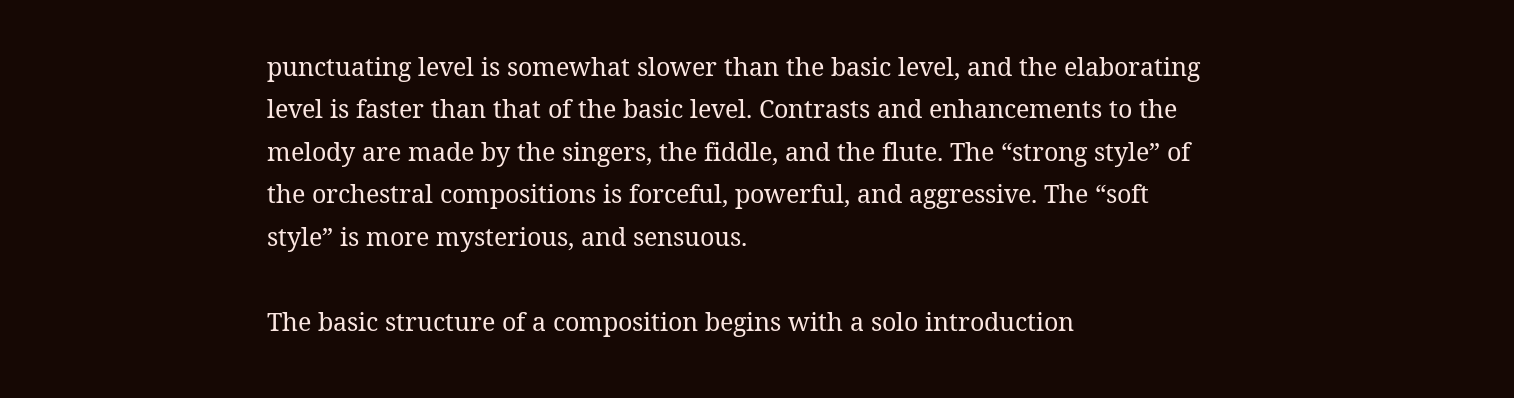punctuating level is somewhat slower than the basic level, and the elaborating level is faster than that of the basic level. Contrasts and enhancements to the melody are made by the singers, the fiddle, and the flute. The “strong style” of the orchestral compositions is forceful, powerful, and aggressive. The “soft style” is more mysterious, and sensuous.

The basic structure of a composition begins with a solo introduction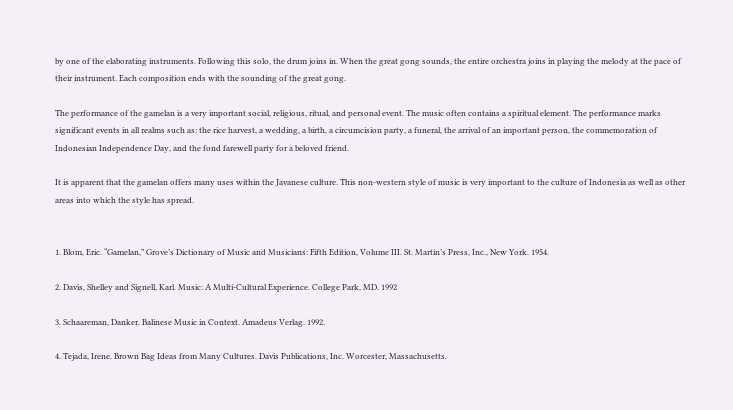by one of the elaborating instruments. Following this solo, the drum joins in. When the great gong sounds, the entire orchestra joins in playing the melody at the pace of their instrument. Each composition ends with the sounding of the great gong.

The performance of the gamelan is a very important social, religious, ritual, and personal event. The music often contains a spiritual element. The performance marks significant events in all realms such as: the rice harvest, a wedding, a birth, a circumcision party, a funeral, the arrival of an important person, the commemoration of Indonesian Independence Day, and the fond farewell party for a beloved friend.

It is apparent that the gamelan offers many uses within the Javanese culture. This non-western style of music is very important to the culture of Indonesia as well as other areas into which the style has spread.


1. Blom, Eric. “Gamelan,” Grove’s Dictionary of Music and Musicians: Fifth Edition, Volume III. St. Martin’s Press, Inc., New York. 1954.

2. Davis, Shelley and Signell, Karl. Music: A Multi-Cultural Experience. College Park, MD. 1992

3. Schaareman, Danker. Balinese Music in Context. Amadeus Verlag. 1992.

4. Tejada, Irene. Brown Bag Ideas from Many Cultures. Davis Publications, Inc. Worcester, Massachusetts.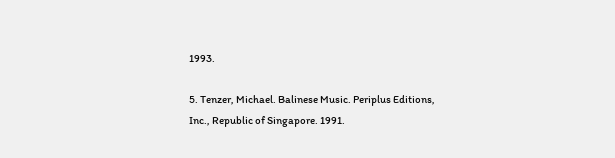1993.

5. Tenzer, Michael. Balinese Music. Periplus Editions, Inc., Republic of Singapore. 1991.